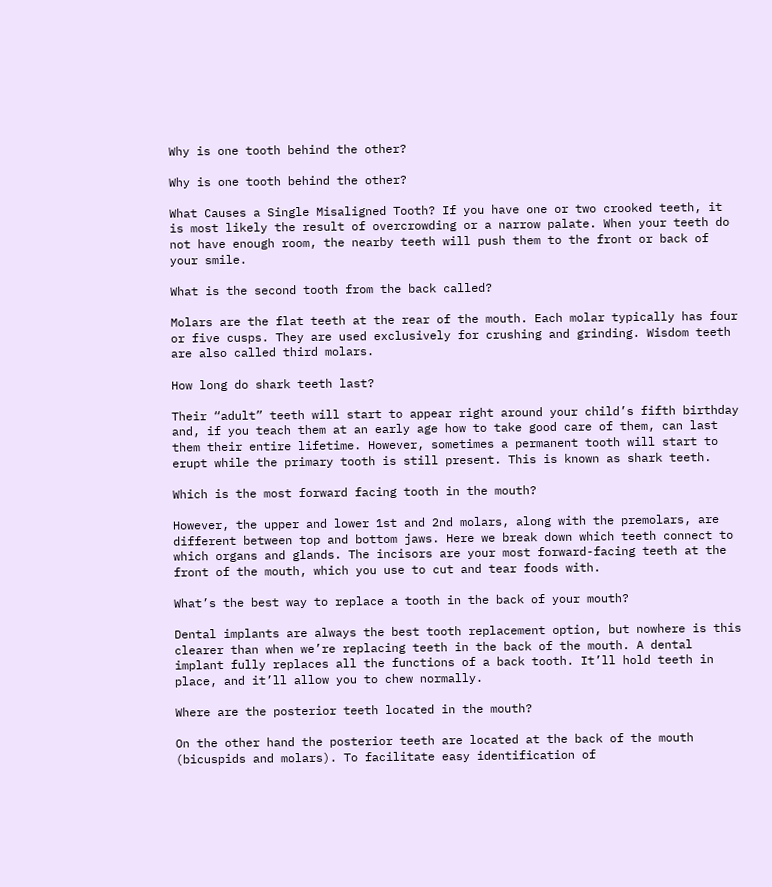Why is one tooth behind the other?

Why is one tooth behind the other?

What Causes a Single Misaligned Tooth? If you have one or two crooked teeth, it is most likely the result of overcrowding or a narrow palate. When your teeth do not have enough room, the nearby teeth will push them to the front or back of your smile.

What is the second tooth from the back called?

Molars are the flat teeth at the rear of the mouth. Each molar typically has four or five cusps. They are used exclusively for crushing and grinding. Wisdom teeth are also called third molars.

How long do shark teeth last?

Their “adult” teeth will start to appear right around your child’s fifth birthday and, if you teach them at an early age how to take good care of them, can last them their entire lifetime. However, sometimes a permanent tooth will start to erupt while the primary tooth is still present. This is known as shark teeth.

Which is the most forward facing tooth in the mouth?

However, the upper and lower 1st and 2nd molars, along with the premolars, are different between top and bottom jaws. Here we break down which teeth connect to which organs and glands. The incisors are your most forward-facing teeth at the front of the mouth, which you use to cut and tear foods with.

What’s the best way to replace a tooth in the back of your mouth?

Dental implants are always the best tooth replacement option, but nowhere is this clearer than when we’re replacing teeth in the back of the mouth. A dental implant fully replaces all the functions of a back tooth. It’ll hold teeth in place, and it’ll allow you to chew normally.

Where are the posterior teeth located in the mouth?

On the other hand the posterior teeth are located at the back of the mouth (bicuspids and molars). To facilitate easy identification of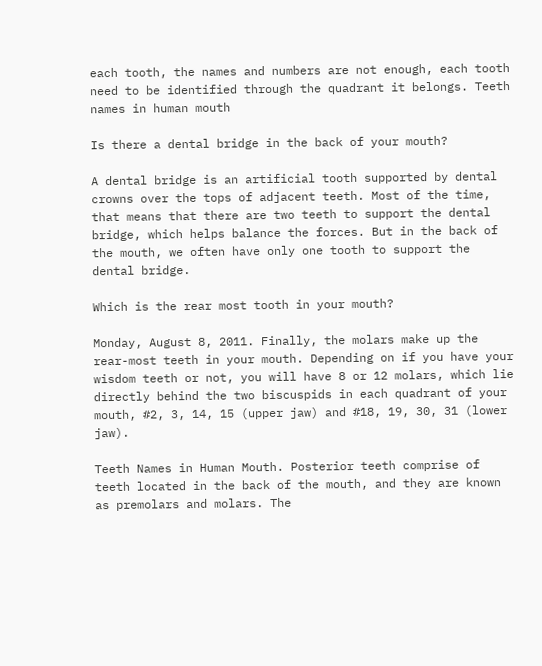each tooth, the names and numbers are not enough, each tooth need to be identified through the quadrant it belongs. Teeth names in human mouth

Is there a dental bridge in the back of your mouth?

A dental bridge is an artificial tooth supported by dental crowns over the tops of adjacent teeth. Most of the time, that means that there are two teeth to support the dental bridge, which helps balance the forces. But in the back of the mouth, we often have only one tooth to support the dental bridge.

Which is the rear most tooth in your mouth?

Monday, August 8, 2011. Finally, the molars make up the rear-most teeth in your mouth. Depending on if you have your wisdom teeth or not, you will have 8 or 12 molars, which lie directly behind the two biscuspids in each quadrant of your mouth, #2, 3, 14, 15 (upper jaw) and #18, 19, 30, 31 (lower jaw).

Teeth Names in Human Mouth. Posterior teeth comprise of teeth located in the back of the mouth, and they are known as premolars and molars. The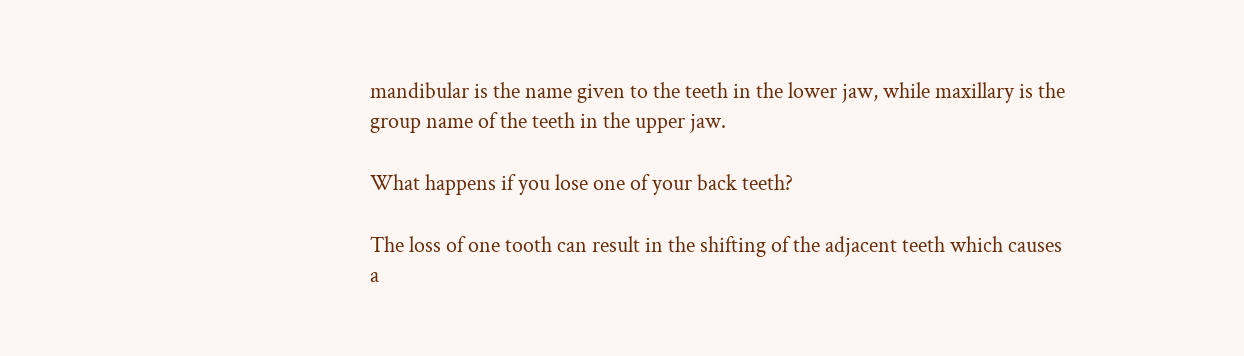mandibular is the name given to the teeth in the lower jaw, while maxillary is the group name of the teeth in the upper jaw.

What happens if you lose one of your back teeth?

The loss of one tooth can result in the shifting of the adjacent teeth which causes a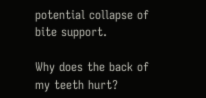potential collapse of bite support.

Why does the back of my teeth hurt?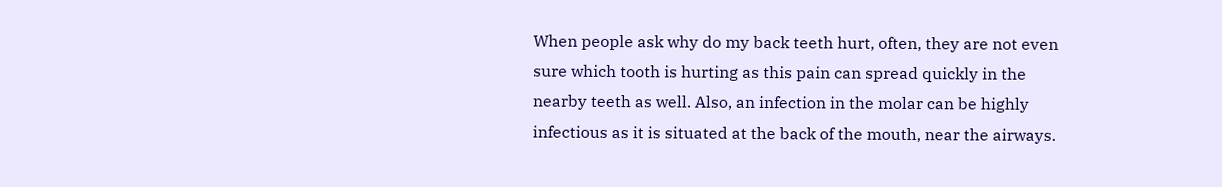When people ask why do my back teeth hurt, often, they are not even sure which tooth is hurting as this pain can spread quickly in the nearby teeth as well. Also, an infection in the molar can be highly infectious as it is situated at the back of the mouth, near the airways.